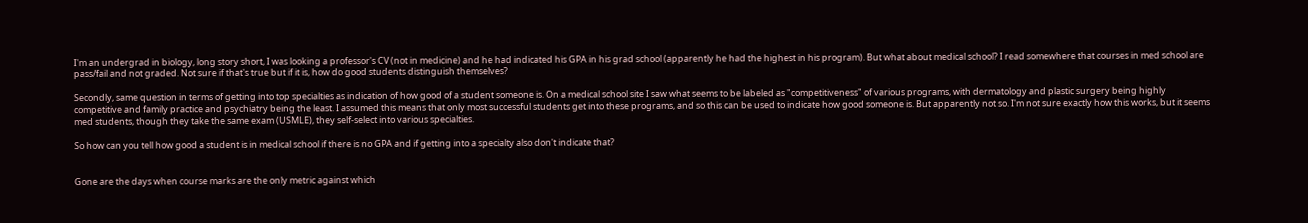I'm an undergrad in biology, long story short, I was looking a professor's CV (not in medicine) and he had indicated his GPA in his grad school (apparently he had the highest in his program). But what about medical school? I read somewhere that courses in med school are pass/fail and not graded. Not sure if that's true but if it is, how do good students distinguish themselves?

Secondly, same question in terms of getting into top specialties as indication of how good of a student someone is. On a medical school site I saw what seems to be labeled as "competitiveness" of various programs, with dermatology and plastic surgery being highly competitive and family practice and psychiatry being the least. I assumed this means that only most successful students get into these programs, and so this can be used to indicate how good someone is. But apparently not so. I'm not sure exactly how this works, but it seems med students, though they take the same exam (USMLE), they self-select into various specialties.

So how can you tell how good a student is in medical school if there is no GPA and if getting into a specialty also don't indicate that?


Gone are the days when course marks are the only metric against which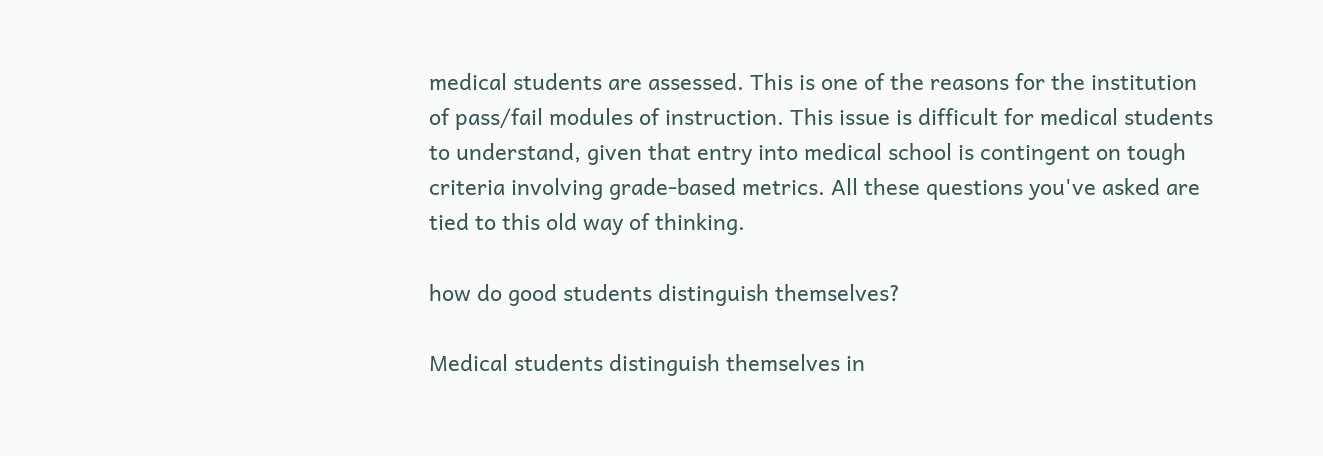medical students are assessed. This is one of the reasons for the institution of pass/fail modules of instruction. This issue is difficult for medical students to understand, given that entry into medical school is contingent on tough criteria involving grade-based metrics. All these questions you've asked are tied to this old way of thinking.

how do good students distinguish themselves?

Medical students distinguish themselves in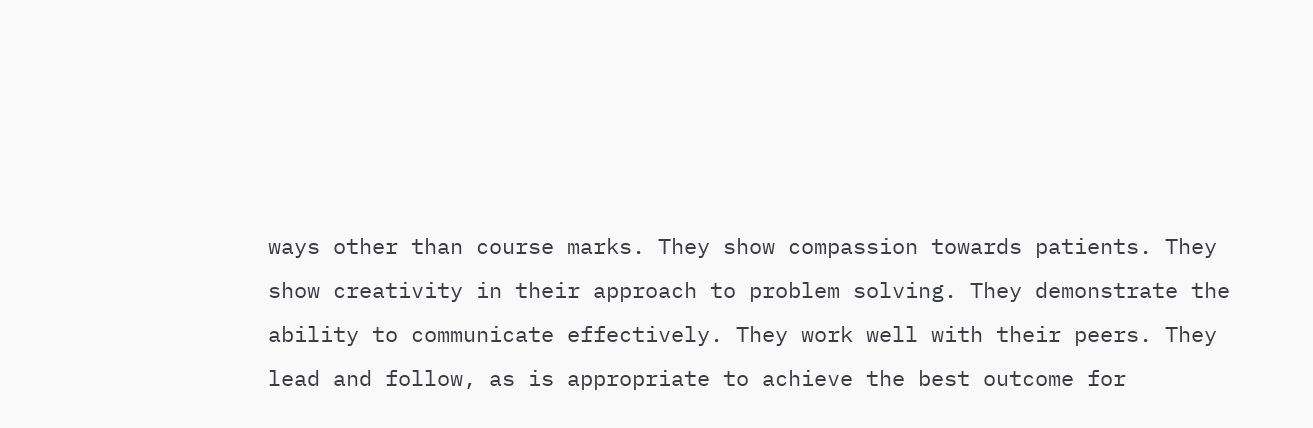ways other than course marks. They show compassion towards patients. They show creativity in their approach to problem solving. They demonstrate the ability to communicate effectively. They work well with their peers. They lead and follow, as is appropriate to achieve the best outcome for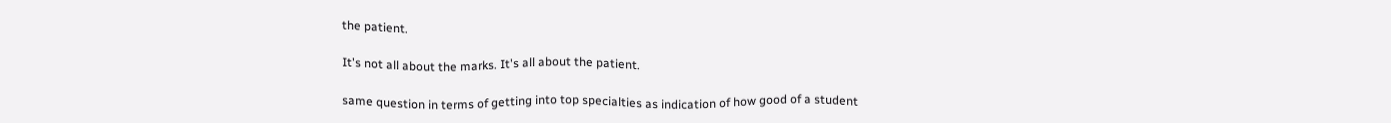the patient.

It's not all about the marks. It's all about the patient.

same question in terms of getting into top specialties as indication of how good of a student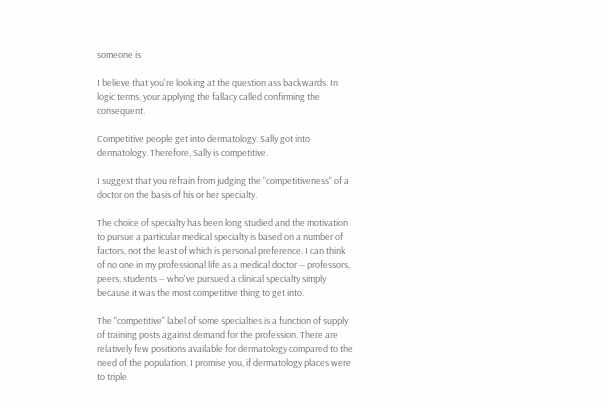someone is

I believe that you're looking at the question ass backwards. In logic terms, your applying the fallacy called confirming the consequent.

Competitive people get into dermatology. Sally got into dermatology. Therefore, Sally is competitive.

I suggest that you refrain from judging the "competitiveness" of a doctor on the basis of his or her specialty.

The choice of specialty has been long studied and the motivation to pursue a particular medical specialty is based on a number of factors, not the least of which is personal preference. I can think of no one in my professional life as a medical doctor -- professors, peers, students -- who've pursued a clinical specialty simply because it was the most competitive thing to get into.

The "competitive" label of some specialties is a function of supply of training posts against demand for the profession. There are relatively few positions available for dermatology compared to the need of the population. I promise you, if dermatology places were to triple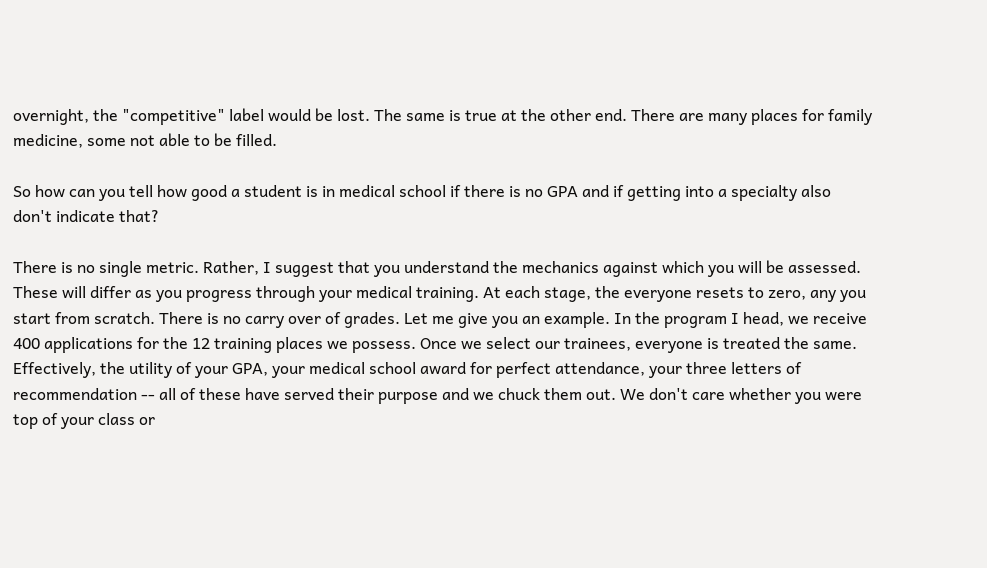overnight, the "competitive" label would be lost. The same is true at the other end. There are many places for family medicine, some not able to be filled.

So how can you tell how good a student is in medical school if there is no GPA and if getting into a specialty also don't indicate that?

There is no single metric. Rather, I suggest that you understand the mechanics against which you will be assessed. These will differ as you progress through your medical training. At each stage, the everyone resets to zero, any you start from scratch. There is no carry over of grades. Let me give you an example. In the program I head, we receive 400 applications for the 12 training places we possess. Once we select our trainees, everyone is treated the same. Effectively, the utility of your GPA, your medical school award for perfect attendance, your three letters of recommendation -- all of these have served their purpose and we chuck them out. We don't care whether you were top of your class or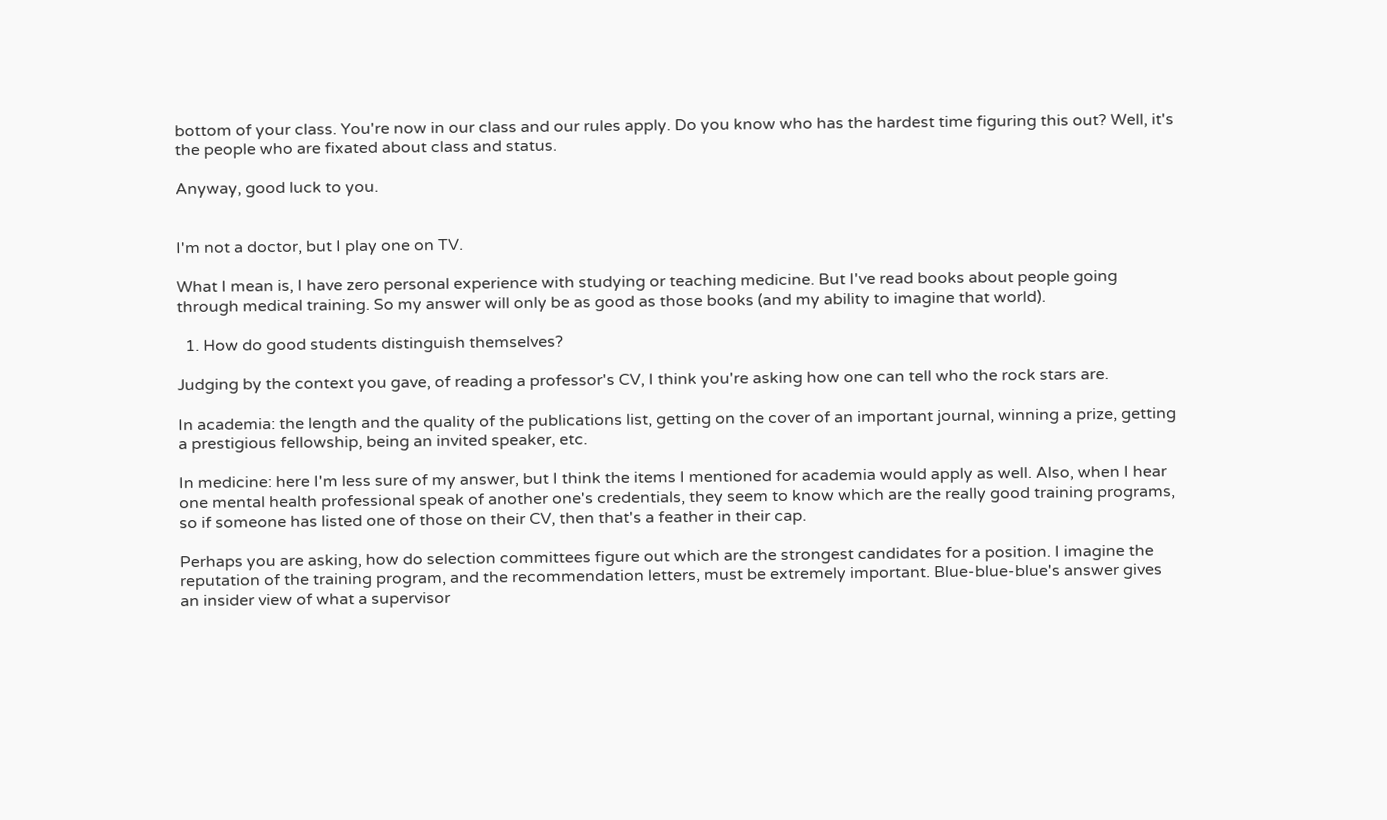bottom of your class. You're now in our class and our rules apply. Do you know who has the hardest time figuring this out? Well, it's the people who are fixated about class and status.

Anyway, good luck to you.


I'm not a doctor, but I play one on TV.

What I mean is, I have zero personal experience with studying or teaching medicine. But I've read books about people going through medical training. So my answer will only be as good as those books (and my ability to imagine that world).

  1. How do good students distinguish themselves?

Judging by the context you gave, of reading a professor's CV, I think you're asking how one can tell who the rock stars are.

In academia: the length and the quality of the publications list, getting on the cover of an important journal, winning a prize, getting a prestigious fellowship, being an invited speaker, etc.

In medicine: here I'm less sure of my answer, but I think the items I mentioned for academia would apply as well. Also, when I hear one mental health professional speak of another one's credentials, they seem to know which are the really good training programs, so if someone has listed one of those on their CV, then that's a feather in their cap.

Perhaps you are asking, how do selection committees figure out which are the strongest candidates for a position. I imagine the reputation of the training program, and the recommendation letters, must be extremely important. Blue-blue-blue's answer gives an insider view of what a supervisor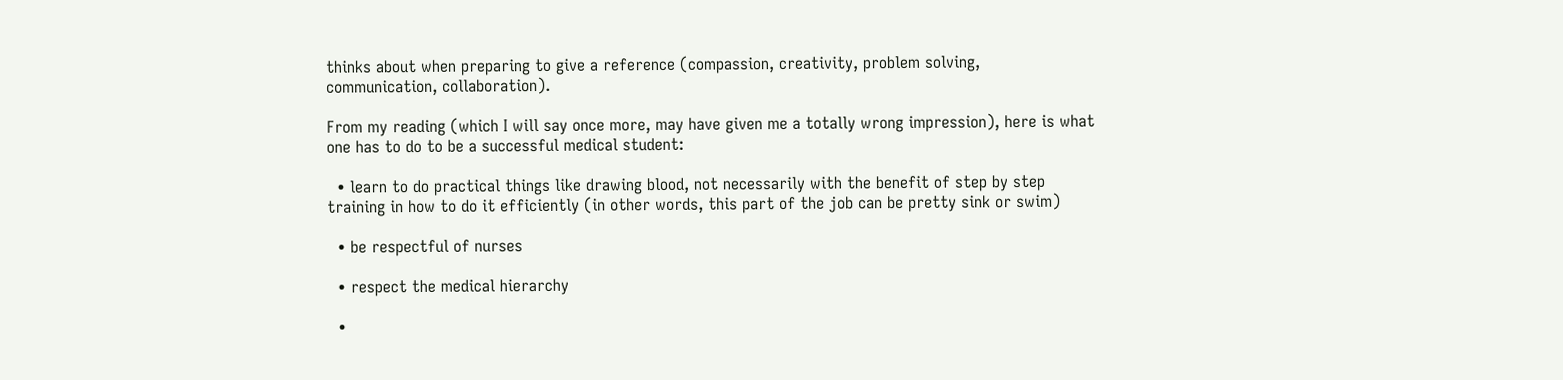thinks about when preparing to give a reference (compassion, creativity, problem solving, communication, collaboration).

From my reading (which I will say once more, may have given me a totally wrong impression), here is what one has to do to be a successful medical student:

  • learn to do practical things like drawing blood, not necessarily with the benefit of step by step training in how to do it efficiently (in other words, this part of the job can be pretty sink or swim)

  • be respectful of nurses

  • respect the medical hierarchy

  •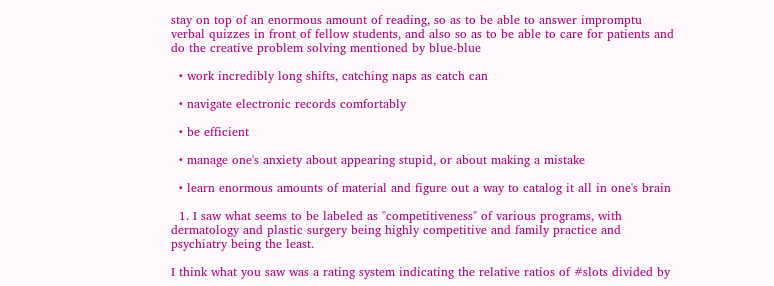stay on top of an enormous amount of reading, so as to be able to answer impromptu verbal quizzes in front of fellow students, and also so as to be able to care for patients and do the creative problem solving mentioned by blue-blue

  • work incredibly long shifts, catching naps as catch can

  • navigate electronic records comfortably

  • be efficient

  • manage one's anxiety about appearing stupid, or about making a mistake

  • learn enormous amounts of material and figure out a way to catalog it all in one's brain

  1. I saw what seems to be labeled as "competitiveness" of various programs, with dermatology and plastic surgery being highly competitive and family practice and psychiatry being the least.

I think what you saw was a rating system indicating the relative ratios of #slots divided by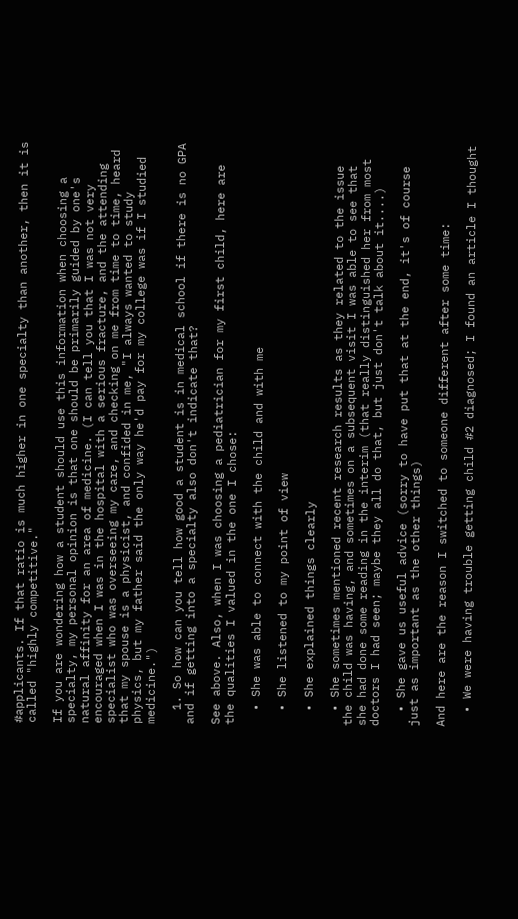#applicants. If that ratio is much higher in one specialty than another, then it is called "highly competitive."

If you are wondering how a student should use this information when choosing a specialty, my personal opinion is that one should be primarily guided by one's natural affinity for an area of medicine. (I can tell you that I was not very encouraged when I was in the hospital with a serious fracture, and the attending specialist who was overseeing my care, and checking on me from time to time, heard that my spouse is a physicist, and confided in me, "I always wanted to study physics, but my father said the only way he'd pay for my college was if I studied medicine.")

  1. So how can you tell how good a student is in medical school if there is no GPA and if getting into a specialty also don't indicate that?

See above. Also, when I was choosing a pediatrician for my first child, here are the qualities I valued in the one I chose:

  • She was able to connect with the child and with me

  • She listened to my point of view

  • She explained things clearly

  • She sometimes mentioned recent research results as they related to the issue the child was having, and sometimes on a subsequent visit I was able to see that she had done some reading in the interim (that really distinguished her from most doctors I had seen; maybe they all do that, but just don't talk about it....)

  • She gave us useful advice (sorry to have put that at the end, it's of course just as important as the other things)

And here are the reason I switched to someone different after some time:

  • We were having trouble getting child #2 diagnosed; I found an article I thought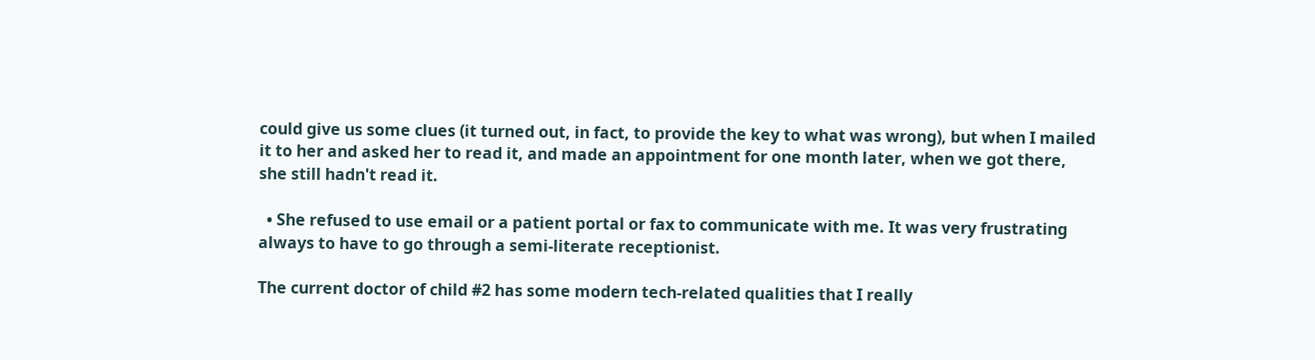could give us some clues (it turned out, in fact, to provide the key to what was wrong), but when I mailed it to her and asked her to read it, and made an appointment for one month later, when we got there, she still hadn't read it.

  • She refused to use email or a patient portal or fax to communicate with me. It was very frustrating always to have to go through a semi-literate receptionist.

The current doctor of child #2 has some modern tech-related qualities that I really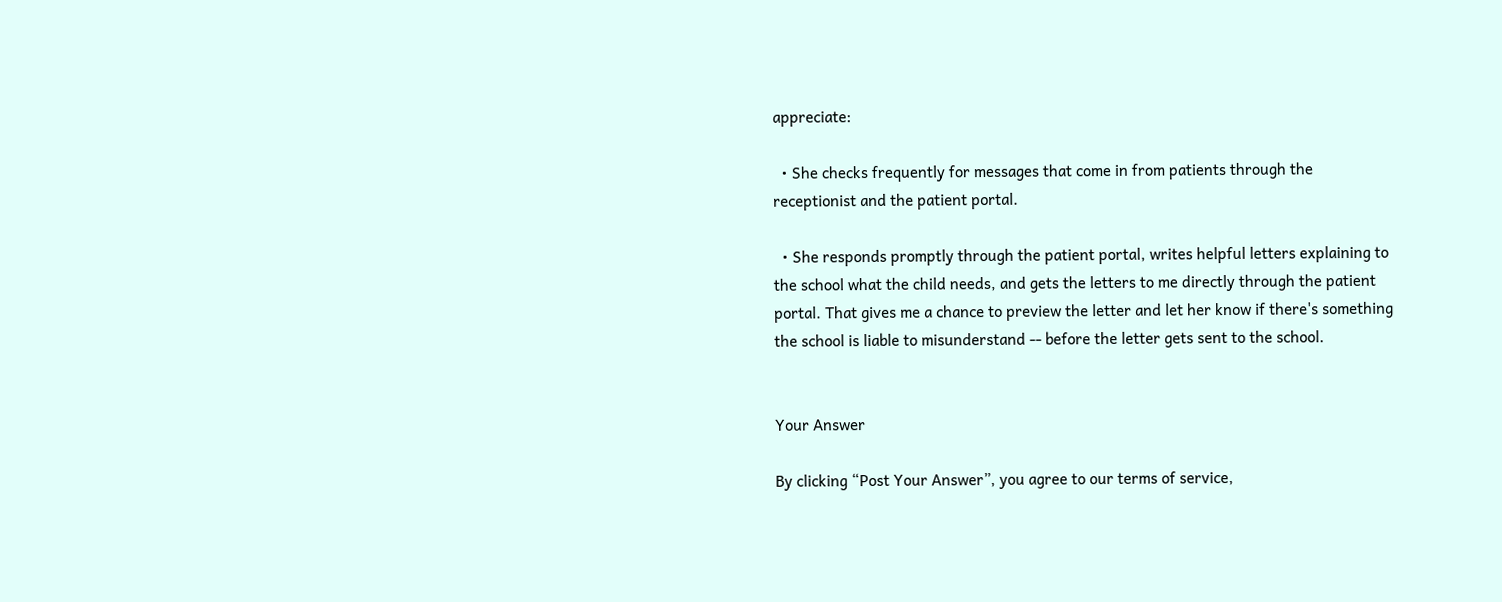appreciate:

  • She checks frequently for messages that come in from patients through the receptionist and the patient portal.

  • She responds promptly through the patient portal, writes helpful letters explaining to the school what the child needs, and gets the letters to me directly through the patient portal. That gives me a chance to preview the letter and let her know if there's something the school is liable to misunderstand -- before the letter gets sent to the school.


Your Answer

By clicking “Post Your Answer”, you agree to our terms of service,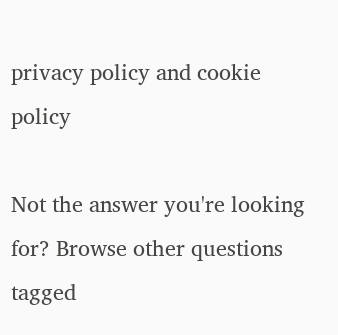privacy policy and cookie policy

Not the answer you're looking for? Browse other questions tagged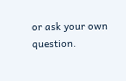or ask your own question.